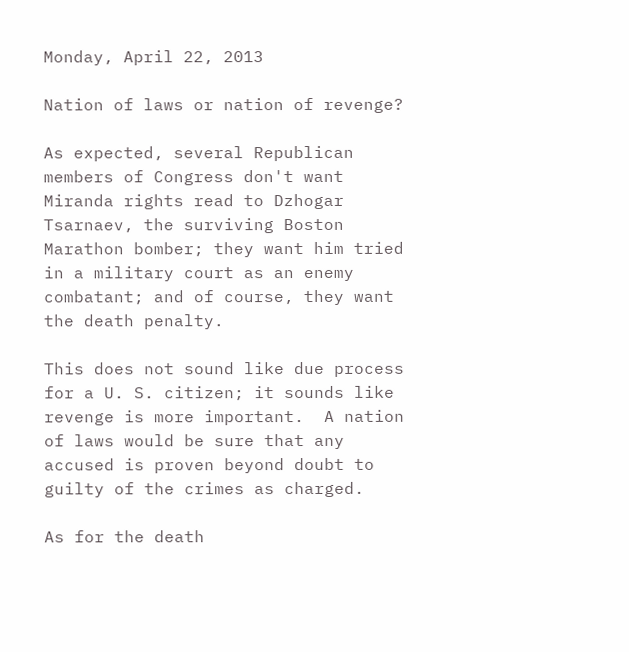Monday, April 22, 2013

Nation of laws or nation of revenge?

As expected, several Republican members of Congress don't want Miranda rights read to Dzhogar Tsarnaev, the surviving Boston Marathon bomber; they want him tried in a military court as an enemy combatant; and of course, they want the death penalty.

This does not sound like due process for a U. S. citizen; it sounds like revenge is more important.  A nation of laws would be sure that any accused is proven beyond doubt to guilty of the crimes as charged.

As for the death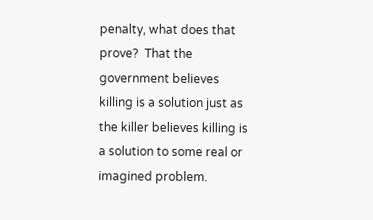penalty, what does that prove?  That the government believes killing is a solution just as the killer believes killing is a solution to some real or imagined problem.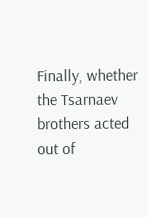Finally, whether the Tsarnaev brothers acted out of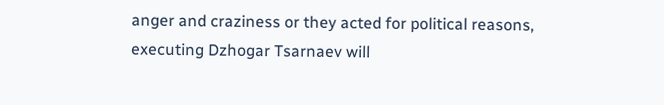anger and craziness or they acted for political reasons, executing Dzhogar Tsarnaev will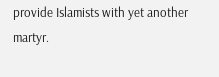provide Islamists with yet another martyr.